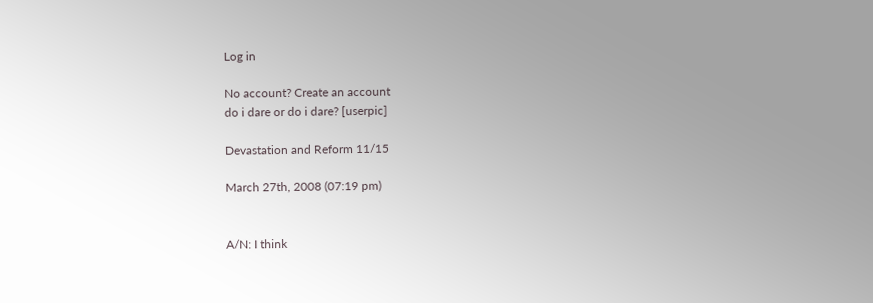Log in

No account? Create an account
do i dare or do i dare? [userpic]

Devastation and Reform 11/15

March 27th, 2008 (07:19 pm)


A/N: I think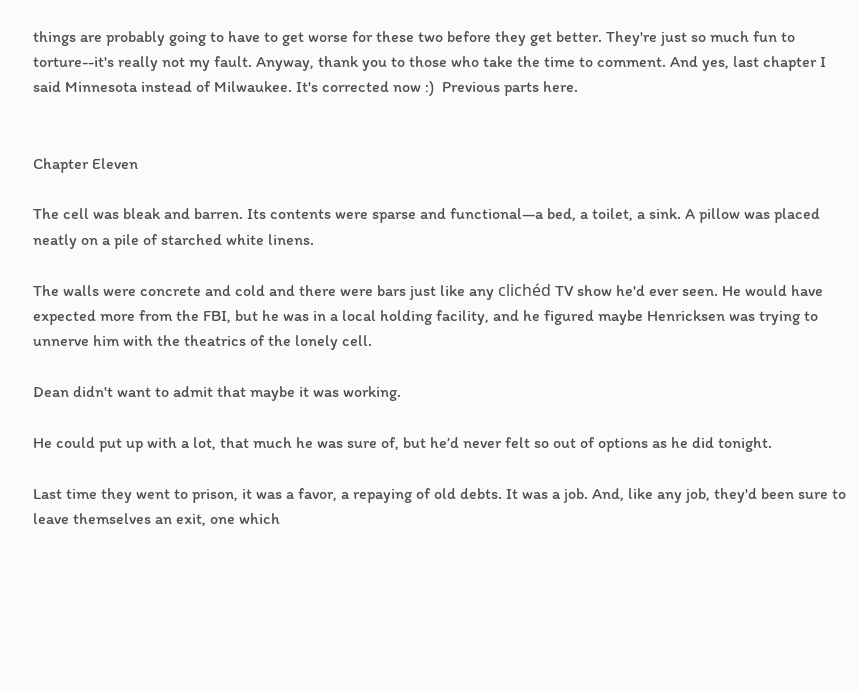things are probably going to have to get worse for these two before they get better. They're just so much fun to torture--it's really not my fault. Anyway, thank you to those who take the time to comment. And yes, last chapter I said Minnesota instead of Milwaukee. It's corrected now :)  Previous parts here.


Chapter Eleven

The cell was bleak and barren. Its contents were sparse and functional—a bed, a toilet, a sink. A pillow was placed neatly on a pile of starched white linens.

The walls were concrete and cold and there were bars just like any clichéd TV show he'd ever seen. He would have expected more from the FBI, but he was in a local holding facility, and he figured maybe Henricksen was trying to unnerve him with the theatrics of the lonely cell.

Dean didn't want to admit that maybe it was working.

He could put up with a lot, that much he was sure of, but he’d never felt so out of options as he did tonight.

Last time they went to prison, it was a favor, a repaying of old debts. It was a job. And, like any job, they'd been sure to leave themselves an exit, one which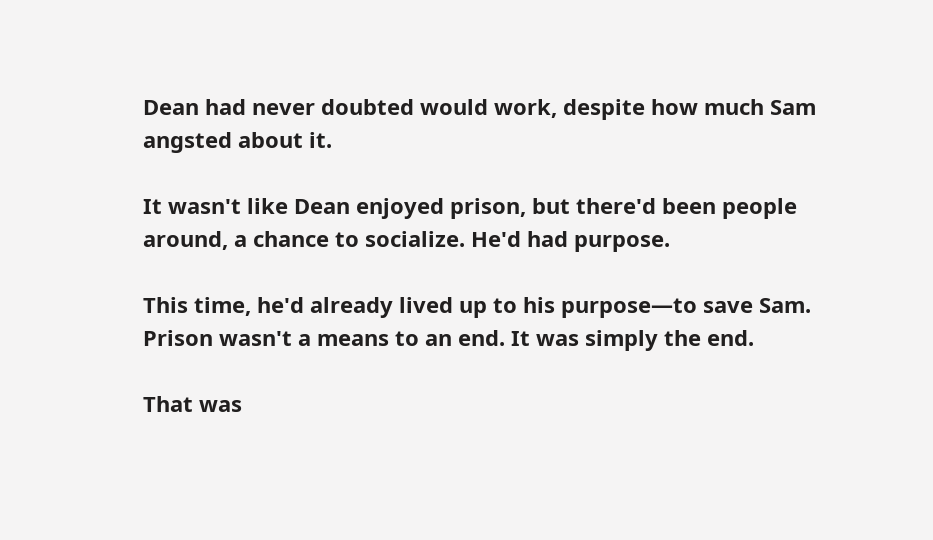Dean had never doubted would work, despite how much Sam angsted about it.

It wasn't like Dean enjoyed prison, but there'd been people around, a chance to socialize. He'd had purpose.

This time, he'd already lived up to his purpose—to save Sam. Prison wasn't a means to an end. It was simply the end.

That was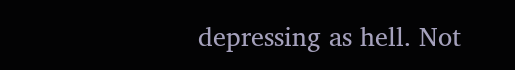depressing as hell. Not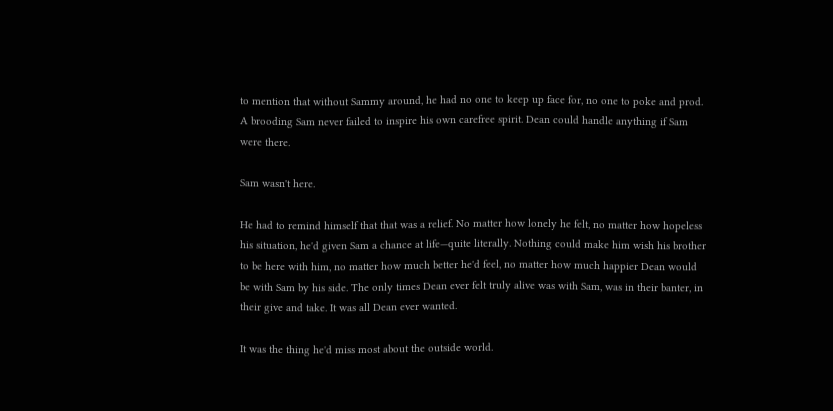to mention that without Sammy around, he had no one to keep up face for, no one to poke and prod. A brooding Sam never failed to inspire his own carefree spirit. Dean could handle anything if Sam were there.

Sam wasn't here.

He had to remind himself that that was a relief. No matter how lonely he felt, no matter how hopeless his situation, he'd given Sam a chance at life—quite literally. Nothing could make him wish his brother to be here with him, no matter how much better he'd feel, no matter how much happier Dean would be with Sam by his side. The only times Dean ever felt truly alive was with Sam, was in their banter, in their give and take. It was all Dean ever wanted.

It was the thing he'd miss most about the outside world.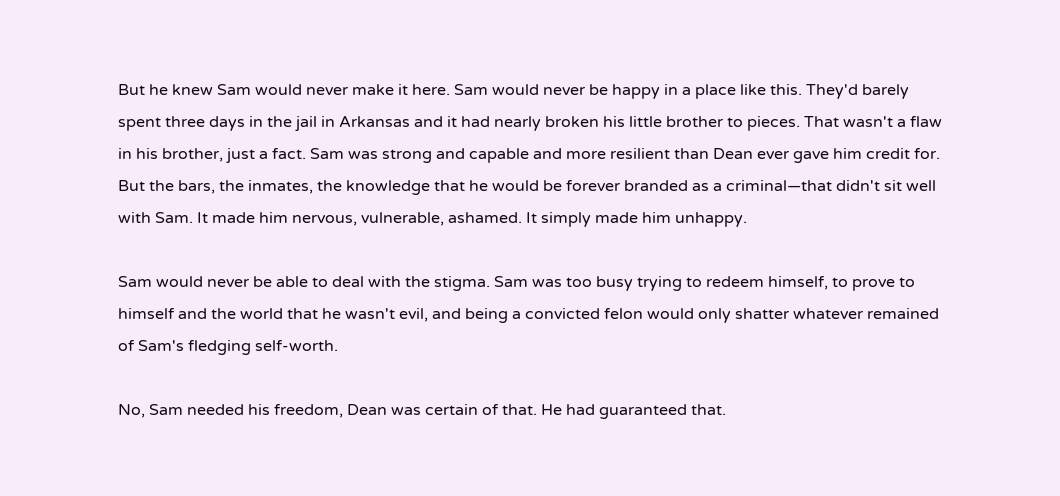But he knew Sam would never make it here. Sam would never be happy in a place like this. They'd barely spent three days in the jail in Arkansas and it had nearly broken his little brother to pieces. That wasn't a flaw in his brother, just a fact. Sam was strong and capable and more resilient than Dean ever gave him credit for. But the bars, the inmates, the knowledge that he would be forever branded as a criminal—that didn't sit well with Sam. It made him nervous, vulnerable, ashamed. It simply made him unhappy.

Sam would never be able to deal with the stigma. Sam was too busy trying to redeem himself, to prove to himself and the world that he wasn't evil, and being a convicted felon would only shatter whatever remained of Sam's fledging self-worth.

No, Sam needed his freedom, Dean was certain of that. He had guaranteed that.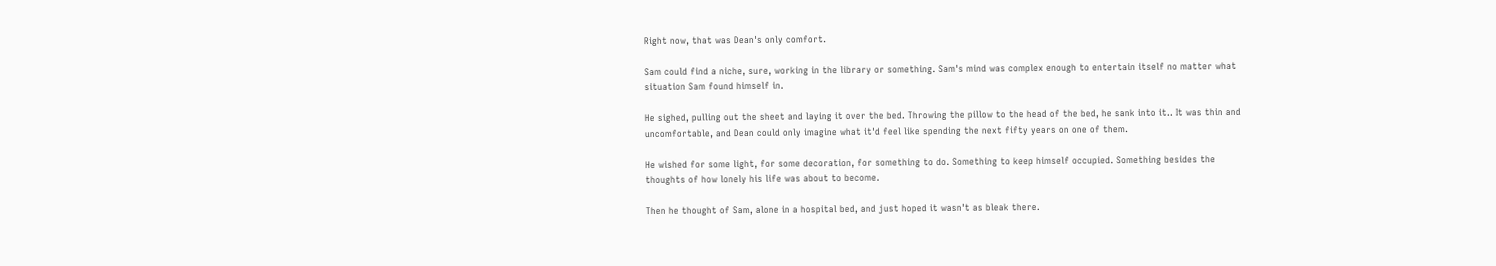Right now, that was Dean's only comfort.

Sam could find a niche, sure, working in the library or something. Sam's mind was complex enough to entertain itself no matter what situation Sam found himself in.

He sighed, pulling out the sheet and laying it over the bed. Throwing the pillow to the head of the bed, he sank into it.. It was thin and uncomfortable, and Dean could only imagine what it'd feel like spending the next fifty years on one of them.

He wished for some light, for some decoration, for something to do. Something to keep himself occupied. Something besides the thoughts of how lonely his life was about to become.

Then he thought of Sam, alone in a hospital bed, and just hoped it wasn't as bleak there.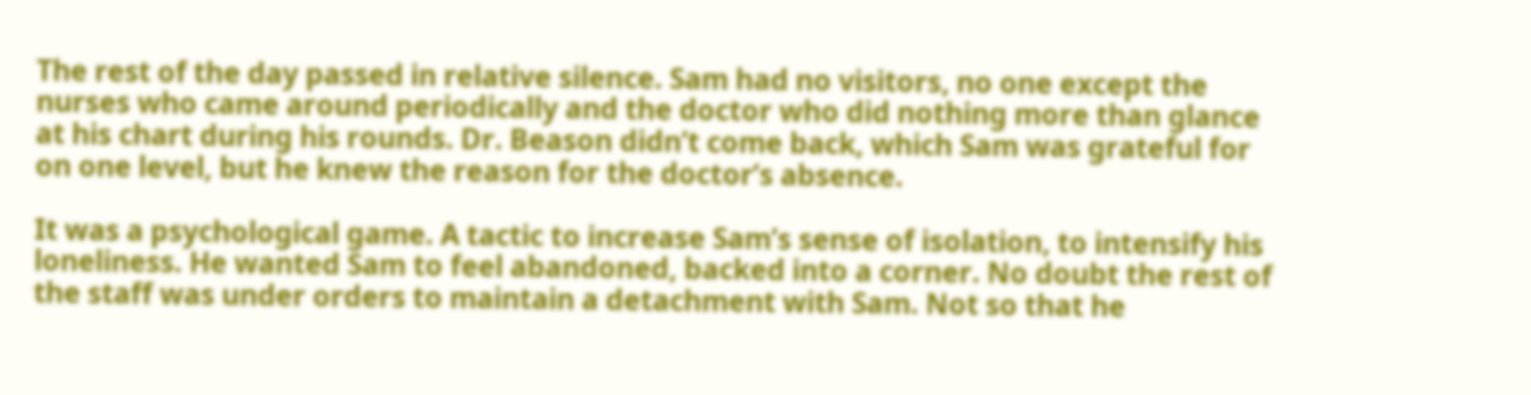The rest of the day passed in relative silence. Sam had no visitors, no one except the nurses who came around periodically and the doctor who did nothing more than glance at his chart during his rounds. Dr. Beason didn’t come back, which Sam was grateful for on one level, but he knew the reason for the doctor’s absence.

It was a psychological game. A tactic to increase Sam’s sense of isolation, to intensify his loneliness. He wanted Sam to feel abandoned, backed into a corner. No doubt the rest of the staff was under orders to maintain a detachment with Sam. Not so that he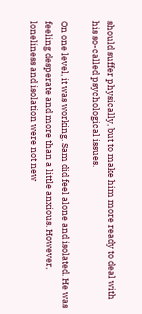should suffer physically, but to make him more ready to deal with his so-called psychological issues.

On one level, it was working. Sam did feel alone and isolated. He was feeling desperate and more than a little anxious. However, loneliness and isolation were not new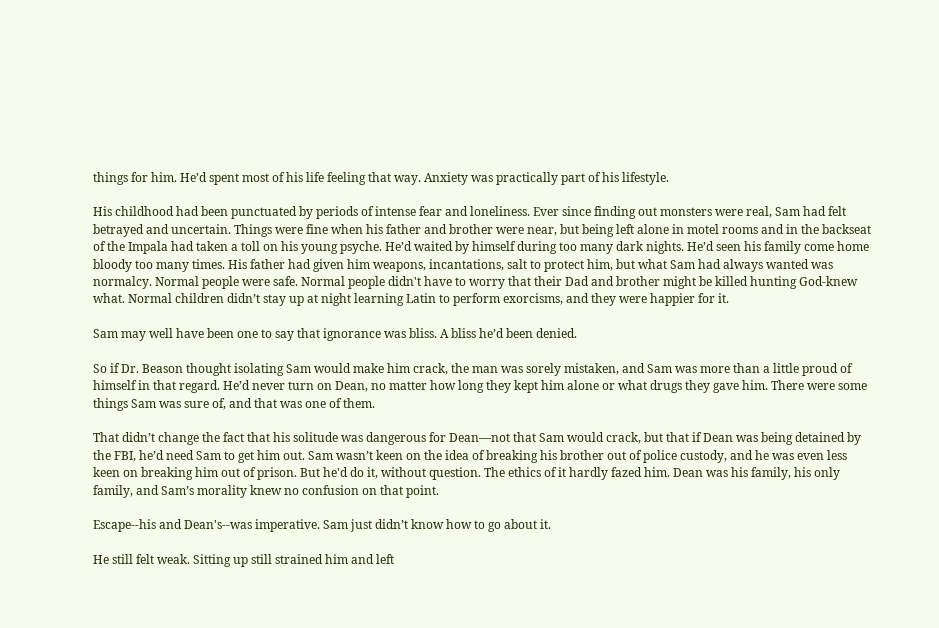things for him. He’d spent most of his life feeling that way. Anxiety was practically part of his lifestyle.

His childhood had been punctuated by periods of intense fear and loneliness. Ever since finding out monsters were real, Sam had felt betrayed and uncertain. Things were fine when his father and brother were near, but being left alone in motel rooms and in the backseat of the Impala had taken a toll on his young psyche. He’d waited by himself during too many dark nights. He’d seen his family come home bloody too many times. His father had given him weapons, incantations, salt to protect him, but what Sam had always wanted was normalcy. Normal people were safe. Normal people didn't have to worry that their Dad and brother might be killed hunting God-knew what. Normal children didn’t stay up at night learning Latin to perform exorcisms, and they were happier for it.

Sam may well have been one to say that ignorance was bliss. A bliss he’d been denied.

So if Dr. Beason thought isolating Sam would make him crack, the man was sorely mistaken, and Sam was more than a little proud of himself in that regard. He’d never turn on Dean, no matter how long they kept him alone or what drugs they gave him. There were some things Sam was sure of, and that was one of them.

That didn’t change the fact that his solitude was dangerous for Dean—not that Sam would crack, but that if Dean was being detained by the FBI, he’d need Sam to get him out. Sam wasn’t keen on the idea of breaking his brother out of police custody, and he was even less keen on breaking him out of prison. But he'd do it, without question. The ethics of it hardly fazed him. Dean was his family, his only family, and Sam’s morality knew no confusion on that point.

Escape--his and Dean's--was imperative. Sam just didn’t know how to go about it.

He still felt weak. Sitting up still strained him and left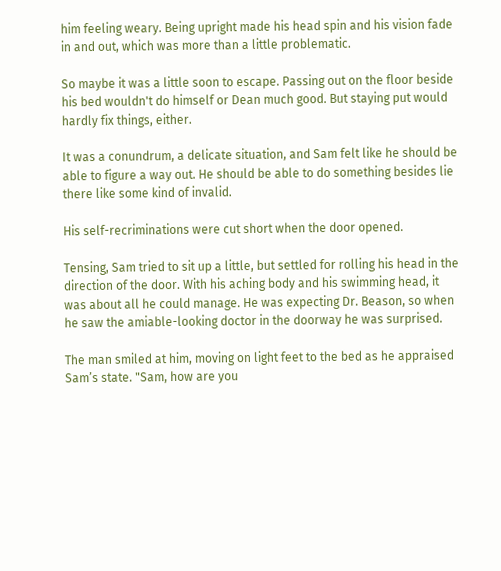him feeling weary. Being upright made his head spin and his vision fade in and out, which was more than a little problematic.

So maybe it was a little soon to escape. Passing out on the floor beside his bed wouldn't do himself or Dean much good. But staying put would hardly fix things, either.

It was a conundrum, a delicate situation, and Sam felt like he should be able to figure a way out. He should be able to do something besides lie there like some kind of invalid.

His self-recriminations were cut short when the door opened.

Tensing, Sam tried to sit up a little, but settled for rolling his head in the direction of the door. With his aching body and his swimming head, it was about all he could manage. He was expecting Dr. Beason, so when he saw the amiable-looking doctor in the doorway he was surprised.

The man smiled at him, moving on light feet to the bed as he appraised Sam’s state. "Sam, how are you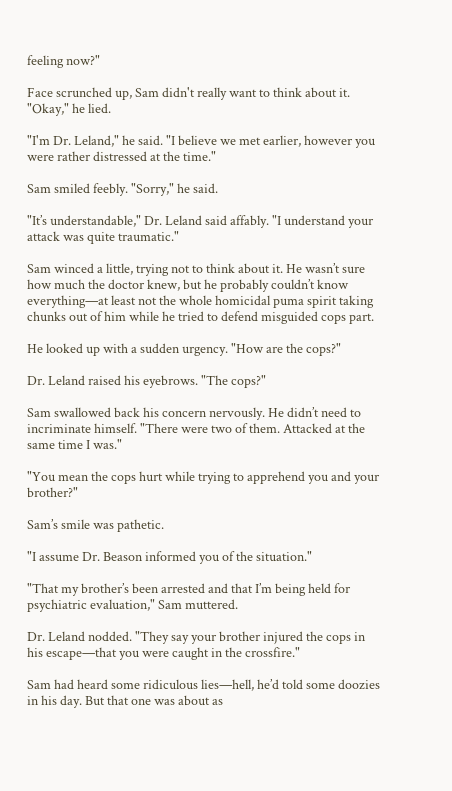feeling now?"

Face scrunched up, Sam didn't really want to think about it. "Okay," he lied.

"I'm Dr. Leland," he said. "I believe we met earlier, however you were rather distressed at the time."

Sam smiled feebly. "Sorry," he said.

"It’s understandable," Dr. Leland said affably. "I understand your attack was quite traumatic."

Sam winced a little, trying not to think about it. He wasn’t sure how much the doctor knew, but he probably couldn’t know everything—at least not the whole homicidal puma spirit taking chunks out of him while he tried to defend misguided cops part.

He looked up with a sudden urgency. "How are the cops?"

Dr. Leland raised his eyebrows. "The cops?"

Sam swallowed back his concern nervously. He didn’t need to incriminate himself. "There were two of them. Attacked at the same time I was."

"You mean the cops hurt while trying to apprehend you and your brother?"

Sam’s smile was pathetic.

"I assume Dr. Beason informed you of the situation."

"That my brother’s been arrested and that I’m being held for psychiatric evaluation," Sam muttered.

Dr. Leland nodded. "They say your brother injured the cops in his escape—that you were caught in the crossfire."

Sam had heard some ridiculous lies—hell, he’d told some doozies in his day. But that one was about as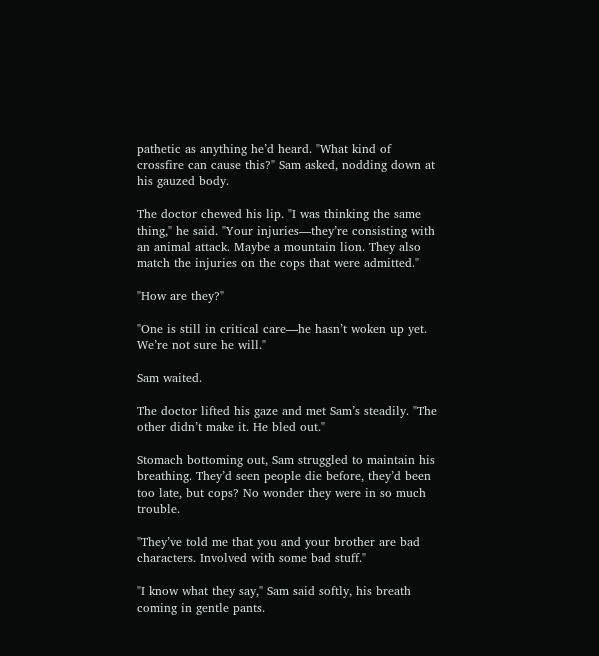pathetic as anything he’d heard. "What kind of crossfire can cause this?" Sam asked, nodding down at his gauzed body.

The doctor chewed his lip. "I was thinking the same thing," he said. "Your injuries—they’re consisting with an animal attack. Maybe a mountain lion. They also match the injuries on the cops that were admitted."

"How are they?"

"One is still in critical care—he hasn’t woken up yet. We’re not sure he will."

Sam waited.

The doctor lifted his gaze and met Sam’s steadily. "The other didn’t make it. He bled out."

Stomach bottoming out, Sam struggled to maintain his breathing. They’d seen people die before, they’d been too late, but cops? No wonder they were in so much trouble.

"They’ve told me that you and your brother are bad characters. Involved with some bad stuff."

"I know what they say," Sam said softly, his breath coming in gentle pants.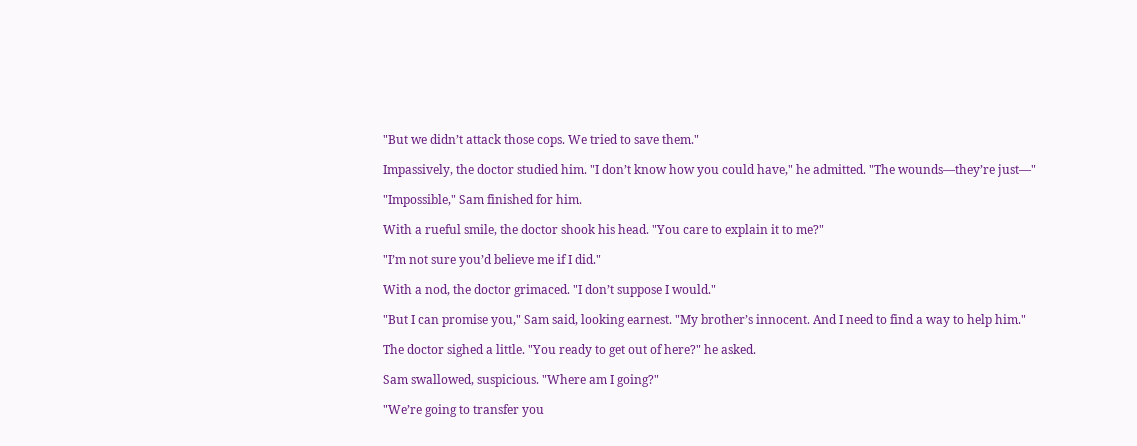"But we didn’t attack those cops. We tried to save them."

Impassively, the doctor studied him. "I don’t know how you could have," he admitted. "The wounds—they’re just—"

"Impossible," Sam finished for him.

With a rueful smile, the doctor shook his head. "You care to explain it to me?"

"I’m not sure you’d believe me if I did."

With a nod, the doctor grimaced. "I don’t suppose I would."

"But I can promise you," Sam said, looking earnest. "My brother’s innocent. And I need to find a way to help him."

The doctor sighed a little. "You ready to get out of here?" he asked.

Sam swallowed, suspicious. "Where am I going?"

"We’re going to transfer you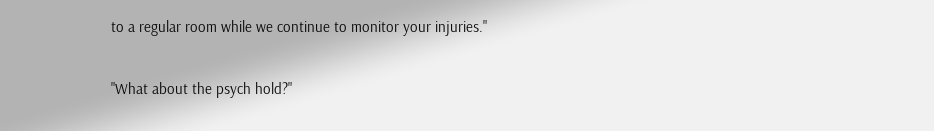to a regular room while we continue to monitor your injuries."

"What about the psych hold?"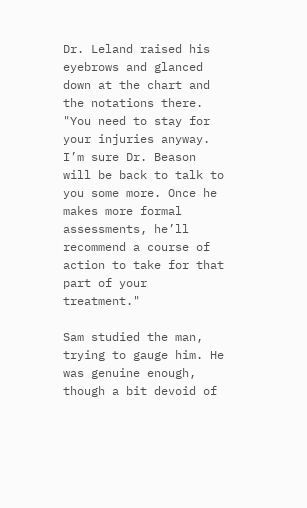Dr. Leland raised his eyebrows and glanced down at the chart and the notations there. "You need to stay for your injuries anyway. I’m sure Dr. Beason will be back to talk to you some more. Once he makes more formal assessments, he’ll recommend a course of action to take for that part of your treatment."

Sam studied the man, trying to gauge him. He was genuine enough, though a bit devoid of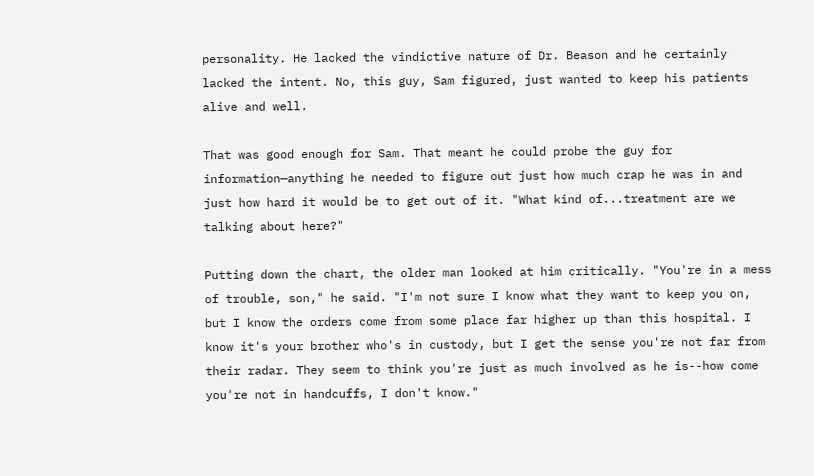personality. He lacked the vindictive nature of Dr. Beason and he certainly lacked the intent. No, this guy, Sam figured, just wanted to keep his patients alive and well.

That was good enough for Sam. That meant he could probe the guy for information—anything he needed to figure out just how much crap he was in and just how hard it would be to get out of it. "What kind of...treatment are we talking about here?"

Putting down the chart, the older man looked at him critically. "You're in a mess of trouble, son," he said. "I'm not sure I know what they want to keep you on, but I know the orders come from some place far higher up than this hospital. I know it's your brother who's in custody, but I get the sense you're not far from their radar. They seem to think you're just as much involved as he is--how come you're not in handcuffs, I don't know."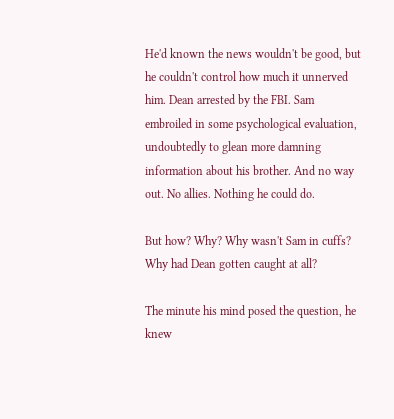He'd known the news wouldn't be good, but he couldn't control how much it unnerved him. Dean arrested by the FBI. Sam embroiled in some psychological evaluation, undoubtedly to glean more damning information about his brother. And no way out. No allies. Nothing he could do.

But how? Why? Why wasn't Sam in cuffs? Why had Dean gotten caught at all?

The minute his mind posed the question, he knew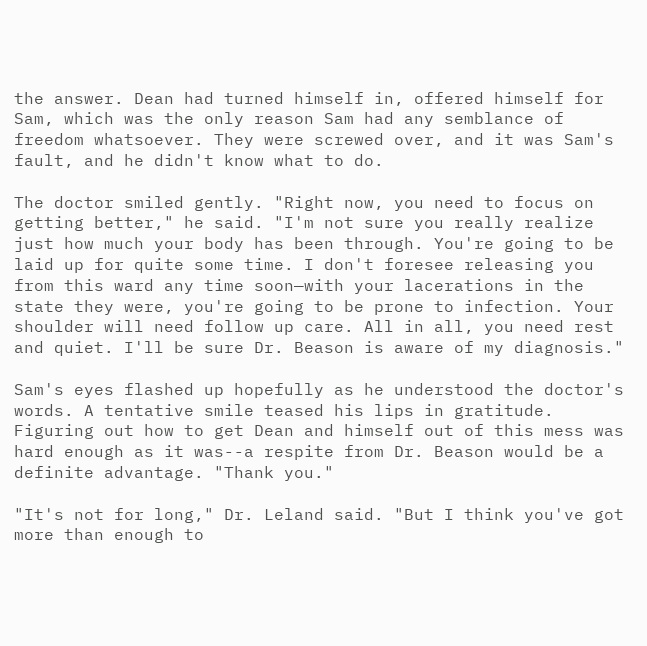the answer. Dean had turned himself in, offered himself for Sam, which was the only reason Sam had any semblance of freedom whatsoever. They were screwed over, and it was Sam's fault, and he didn't know what to do.

The doctor smiled gently. "Right now, you need to focus on getting better," he said. "I'm not sure you really realize just how much your body has been through. You're going to be laid up for quite some time. I don't foresee releasing you from this ward any time soon—with your lacerations in the state they were, you're going to be prone to infection. Your shoulder will need follow up care. All in all, you need rest and quiet. I'll be sure Dr. Beason is aware of my diagnosis."

Sam's eyes flashed up hopefully as he understood the doctor's words. A tentative smile teased his lips in gratitude. Figuring out how to get Dean and himself out of this mess was hard enough as it was--a respite from Dr. Beason would be a definite advantage. "Thank you."

"It's not for long," Dr. Leland said. "But I think you've got more than enough to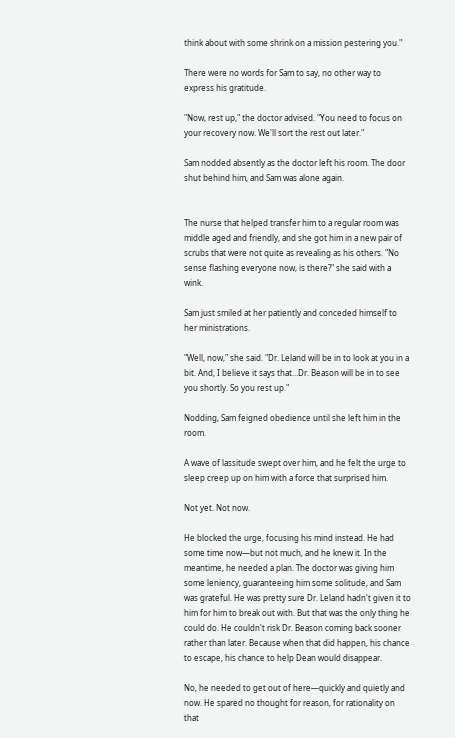think about with some shrink on a mission pestering you."

There were no words for Sam to say, no other way to express his gratitude.

"Now, rest up," the doctor advised. "You need to focus on your recovery now. We'll sort the rest out later."

Sam nodded absently as the doctor left his room. The door shut behind him, and Sam was alone again.


The nurse that helped transfer him to a regular room was middle aged and friendly, and she got him in a new pair of scrubs that were not quite as revealing as his others. "No sense flashing everyone now, is there?" she said with a wink.

Sam just smiled at her patiently and conceded himself to her ministrations.

"Well, now," she said. "Dr. Leland will be in to look at you in a bit. And, I believe it says that…Dr. Beason will be in to see you shortly. So you rest up."

Nodding, Sam feigned obedience until she left him in the room.

A wave of lassitude swept over him, and he felt the urge to sleep creep up on him with a force that surprised him.

Not yet. Not now.

He blocked the urge, focusing his mind instead. He had some time now—but not much, and he knew it. In the meantime, he needed a plan. The doctor was giving him some leniency, guaranteeing him some solitude, and Sam was grateful. He was pretty sure Dr. Leland hadn't given it to him for him to break out with. But that was the only thing he could do. He couldn't risk Dr. Beason coming back sooner rather than later. Because when that did happen, his chance to escape, his chance to help Dean would disappear.

No, he needed to get out of here—quickly and quietly and now. He spared no thought for reason, for rationality on that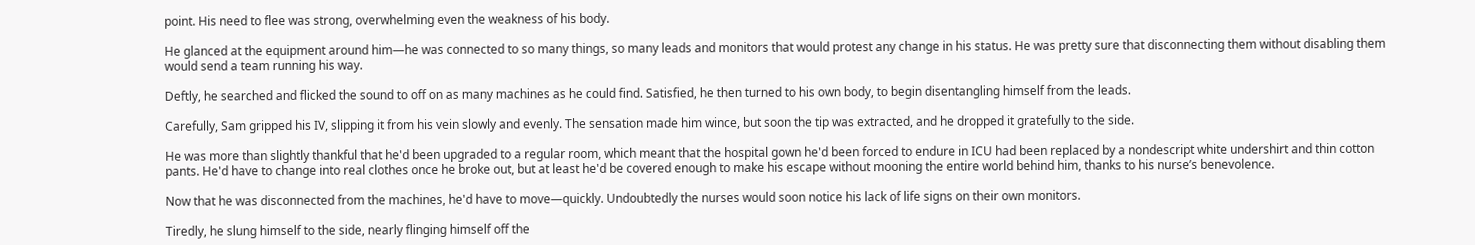point. His need to flee was strong, overwhelming even the weakness of his body.

He glanced at the equipment around him—he was connected to so many things, so many leads and monitors that would protest any change in his status. He was pretty sure that disconnecting them without disabling them would send a team running his way.

Deftly, he searched and flicked the sound to off on as many machines as he could find. Satisfied, he then turned to his own body, to begin disentangling himself from the leads.

Carefully, Sam gripped his IV, slipping it from his vein slowly and evenly. The sensation made him wince, but soon the tip was extracted, and he dropped it gratefully to the side.

He was more than slightly thankful that he'd been upgraded to a regular room, which meant that the hospital gown he'd been forced to endure in ICU had been replaced by a nondescript white undershirt and thin cotton pants. He'd have to change into real clothes once he broke out, but at least he'd be covered enough to make his escape without mooning the entire world behind him, thanks to his nurse’s benevolence.

Now that he was disconnected from the machines, he'd have to move—quickly. Undoubtedly the nurses would soon notice his lack of life signs on their own monitors.

Tiredly, he slung himself to the side, nearly flinging himself off the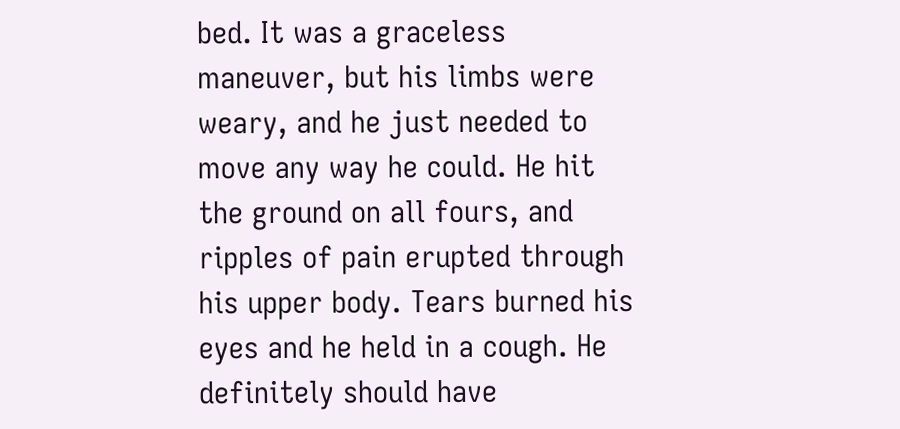bed. It was a graceless maneuver, but his limbs were weary, and he just needed to move any way he could. He hit the ground on all fours, and ripples of pain erupted through his upper body. Tears burned his eyes and he held in a cough. He definitely should have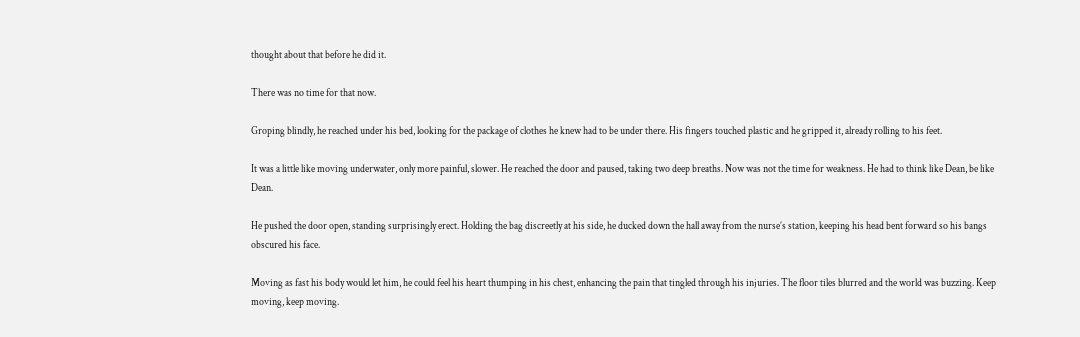thought about that before he did it.

There was no time for that now.

Groping blindly, he reached under his bed, looking for the package of clothes he knew had to be under there. His fingers touched plastic and he gripped it, already rolling to his feet.

It was a little like moving underwater, only more painful, slower. He reached the door and paused, taking two deep breaths. Now was not the time for weakness. He had to think like Dean, be like Dean.

He pushed the door open, standing surprisingly erect. Holding the bag discreetly at his side, he ducked down the hall away from the nurse’s station, keeping his head bent forward so his bangs obscured his face.

Moving as fast his body would let him, he could feel his heart thumping in his chest, enhancing the pain that tingled through his injuries. The floor tiles blurred and the world was buzzing. Keep moving, keep moving.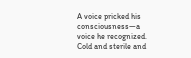A voice pricked his consciousness—a voice he recognized. Cold and sterile and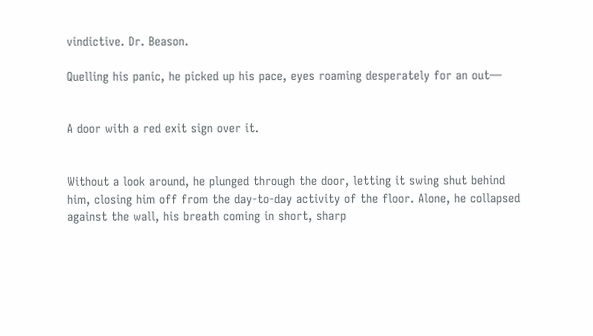vindictive. Dr. Beason.

Quelling his panic, he picked up his pace, eyes roaming desperately for an out—


A door with a red exit sign over it.


Without a look around, he plunged through the door, letting it swing shut behind him, closing him off from the day-to-day activity of the floor. Alone, he collapsed against the wall, his breath coming in short, sharp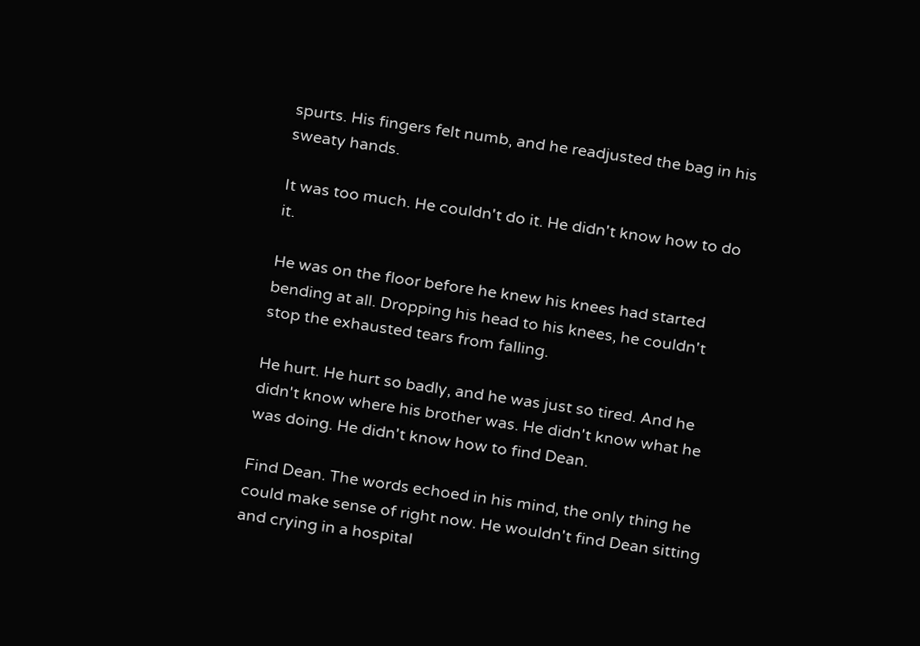spurts. His fingers felt numb, and he readjusted the bag in his sweaty hands.

It was too much. He couldn't do it. He didn't know how to do it.

He was on the floor before he knew his knees had started bending at all. Dropping his head to his knees, he couldn't stop the exhausted tears from falling.

He hurt. He hurt so badly, and he was just so tired. And he didn't know where his brother was. He didn't know what he was doing. He didn't know how to find Dean.

Find Dean. The words echoed in his mind, the only thing he could make sense of right now. He wouldn't find Dean sitting and crying in a hospital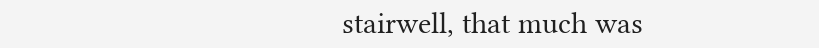stairwell, that much was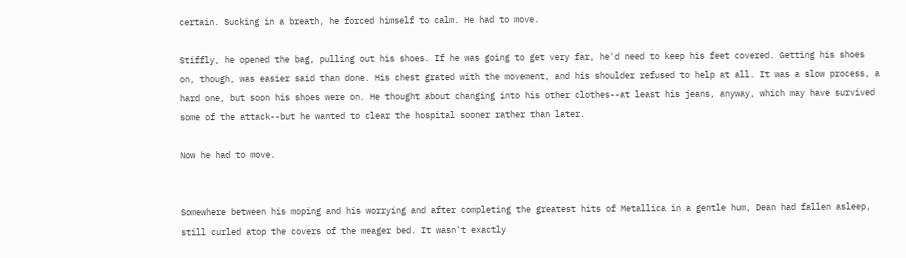certain. Sucking in a breath, he forced himself to calm. He had to move.

Stiffly, he opened the bag, pulling out his shoes. If he was going to get very far, he'd need to keep his feet covered. Getting his shoes on, though, was easier said than done. His chest grated with the movement, and his shoulder refused to help at all. It was a slow process, a hard one, but soon his shoes were on. He thought about changing into his other clothes--at least his jeans, anyway, which may have survived some of the attack--but he wanted to clear the hospital sooner rather than later.

Now he had to move.


Somewhere between his moping and his worrying and after completing the greatest hits of Metallica in a gentle hum, Dean had fallen asleep, still curled atop the covers of the meager bed. It wasn't exactly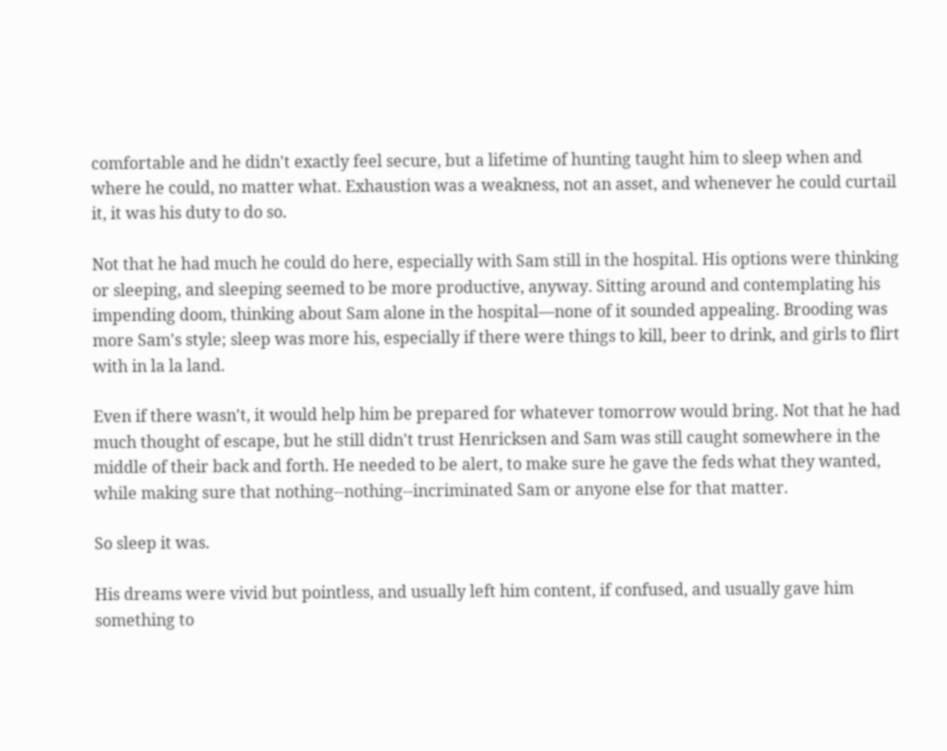comfortable and he didn't exactly feel secure, but a lifetime of hunting taught him to sleep when and where he could, no matter what. Exhaustion was a weakness, not an asset, and whenever he could curtail it, it was his duty to do so.

Not that he had much he could do here, especially with Sam still in the hospital. His options were thinking or sleeping, and sleeping seemed to be more productive, anyway. Sitting around and contemplating his impending doom, thinking about Sam alone in the hospital—none of it sounded appealing. Brooding was more Sam's style; sleep was more his, especially if there were things to kill, beer to drink, and girls to flirt with in la la land.

Even if there wasn't, it would help him be prepared for whatever tomorrow would bring. Not that he had much thought of escape, but he still didn't trust Henricksen and Sam was still caught somewhere in the middle of their back and forth. He needed to be alert, to make sure he gave the feds what they wanted, while making sure that nothing--nothing--incriminated Sam or anyone else for that matter.

So sleep it was.

His dreams were vivid but pointless, and usually left him content, if confused, and usually gave him something to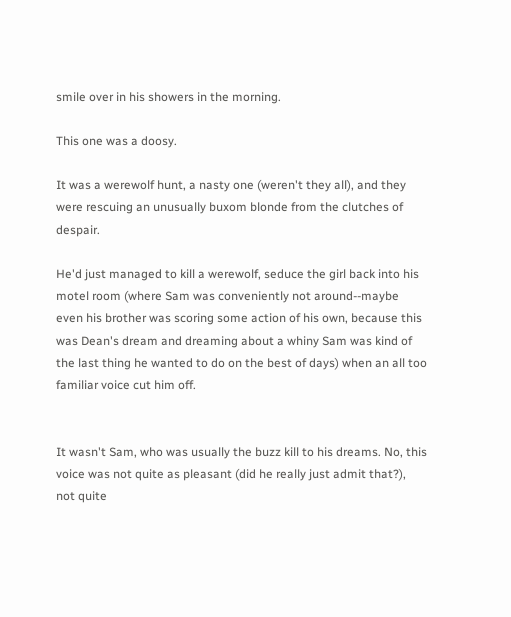smile over in his showers in the morning.

This one was a doosy.

It was a werewolf hunt, a nasty one (weren't they all), and they were rescuing an unusually buxom blonde from the clutches of despair.

He'd just managed to kill a werewolf, seduce the girl back into his motel room (where Sam was conveniently not around--maybe even his brother was scoring some action of his own, because this was Dean's dream and dreaming about a whiny Sam was kind of the last thing he wanted to do on the best of days) when an all too familiar voice cut him off.


It wasn't Sam, who was usually the buzz kill to his dreams. No, this voice was not quite as pleasant (did he really just admit that?), not quite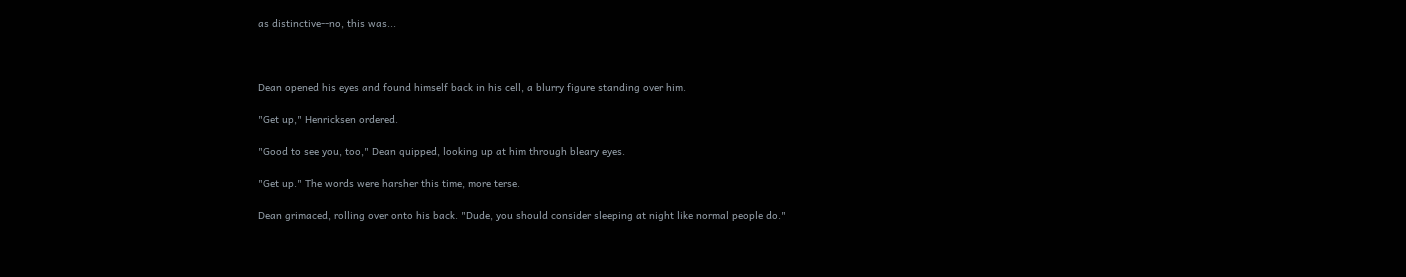as distinctive--no, this was...



Dean opened his eyes and found himself back in his cell, a blurry figure standing over him.

"Get up," Henricksen ordered.

"Good to see you, too," Dean quipped, looking up at him through bleary eyes.

"Get up." The words were harsher this time, more terse.

Dean grimaced, rolling over onto his back. "Dude, you should consider sleeping at night like normal people do."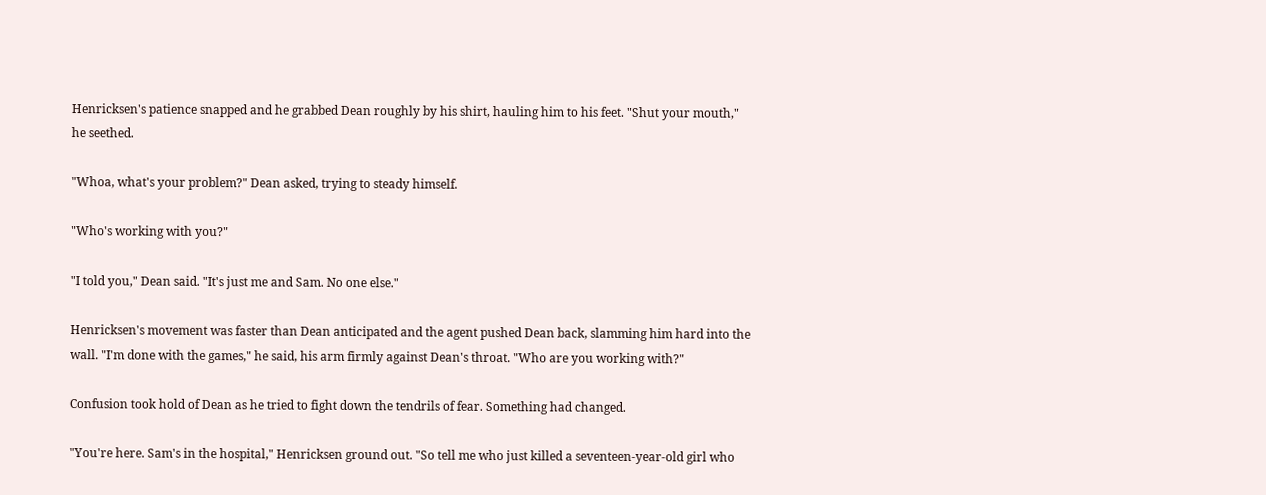Henricksen's patience snapped and he grabbed Dean roughly by his shirt, hauling him to his feet. "Shut your mouth," he seethed.

"Whoa, what's your problem?" Dean asked, trying to steady himself.

"Who's working with you?"

"I told you," Dean said. "It's just me and Sam. No one else."

Henricksen's movement was faster than Dean anticipated and the agent pushed Dean back, slamming him hard into the wall. "I'm done with the games," he said, his arm firmly against Dean's throat. "Who are you working with?"

Confusion took hold of Dean as he tried to fight down the tendrils of fear. Something had changed.

"You're here. Sam's in the hospital," Henricksen ground out. "So tell me who just killed a seventeen-year-old girl who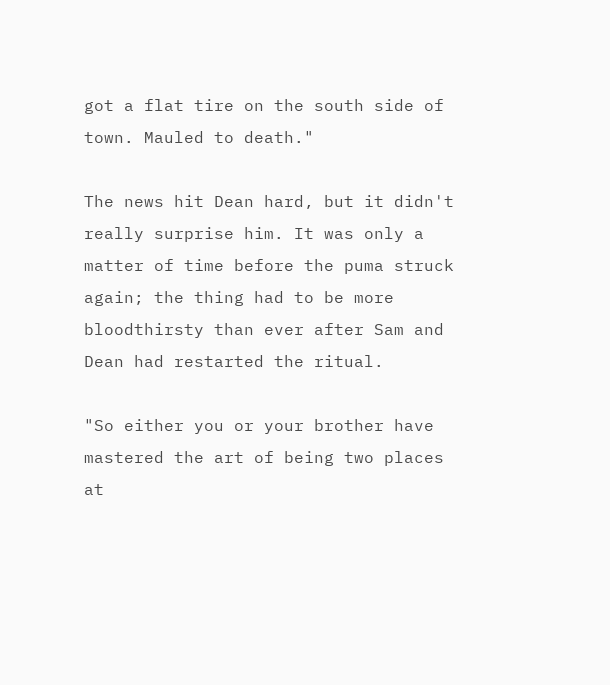got a flat tire on the south side of town. Mauled to death."

The news hit Dean hard, but it didn't really surprise him. It was only a matter of time before the puma struck again; the thing had to be more bloodthirsty than ever after Sam and Dean had restarted the ritual.

"So either you or your brother have mastered the art of being two places at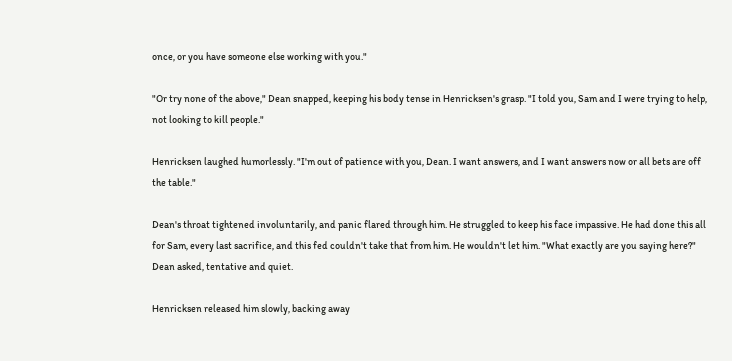once, or you have someone else working with you."

"Or try none of the above," Dean snapped, keeping his body tense in Henricksen's grasp. "I told you, Sam and I were trying to help, not looking to kill people."

Henricksen laughed humorlessly. "I'm out of patience with you, Dean. I want answers, and I want answers now or all bets are off the table."

Dean's throat tightened involuntarily, and panic flared through him. He struggled to keep his face impassive. He had done this all for Sam, every last sacrifice, and this fed couldn't take that from him. He wouldn't let him. "What exactly are you saying here?" Dean asked, tentative and quiet.

Henricksen released him slowly, backing away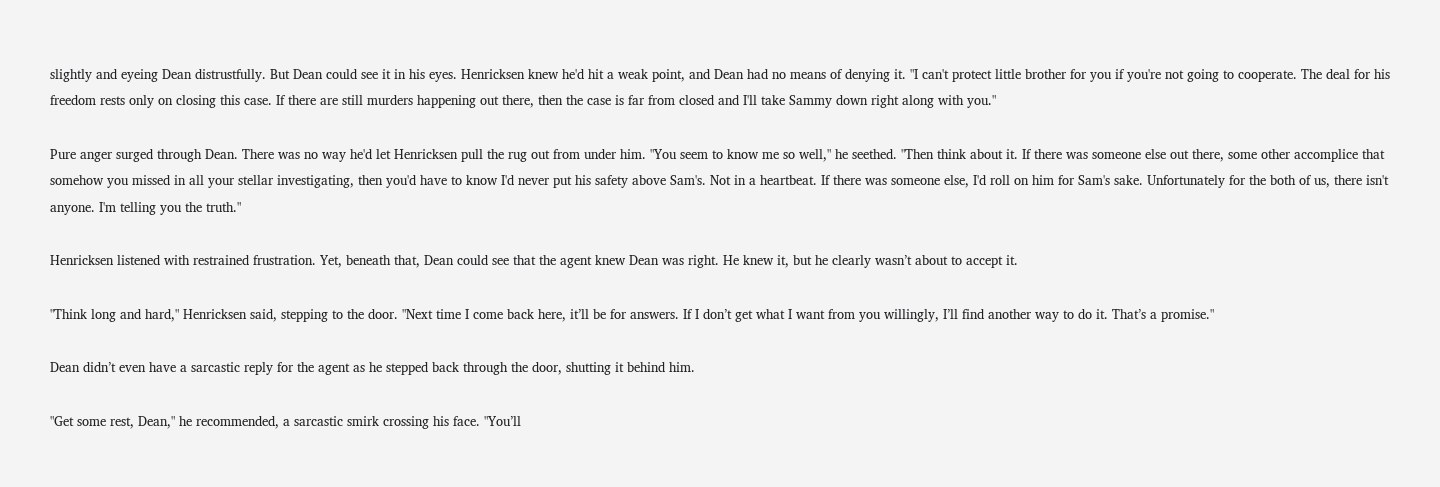slightly and eyeing Dean distrustfully. But Dean could see it in his eyes. Henricksen knew he'd hit a weak point, and Dean had no means of denying it. "I can't protect little brother for you if you're not going to cooperate. The deal for his freedom rests only on closing this case. If there are still murders happening out there, then the case is far from closed and I'll take Sammy down right along with you."

Pure anger surged through Dean. There was no way he'd let Henricksen pull the rug out from under him. "You seem to know me so well," he seethed. "Then think about it. If there was someone else out there, some other accomplice that somehow you missed in all your stellar investigating, then you'd have to know I'd never put his safety above Sam's. Not in a heartbeat. If there was someone else, I'd roll on him for Sam's sake. Unfortunately for the both of us, there isn't anyone. I'm telling you the truth."

Henricksen listened with restrained frustration. Yet, beneath that, Dean could see that the agent knew Dean was right. He knew it, but he clearly wasn’t about to accept it.

"Think long and hard," Henricksen said, stepping to the door. "Next time I come back here, it’ll be for answers. If I don’t get what I want from you willingly, I’ll find another way to do it. That’s a promise."

Dean didn’t even have a sarcastic reply for the agent as he stepped back through the door, shutting it behind him.

"Get some rest, Dean," he recommended, a sarcastic smirk crossing his face. "You’ll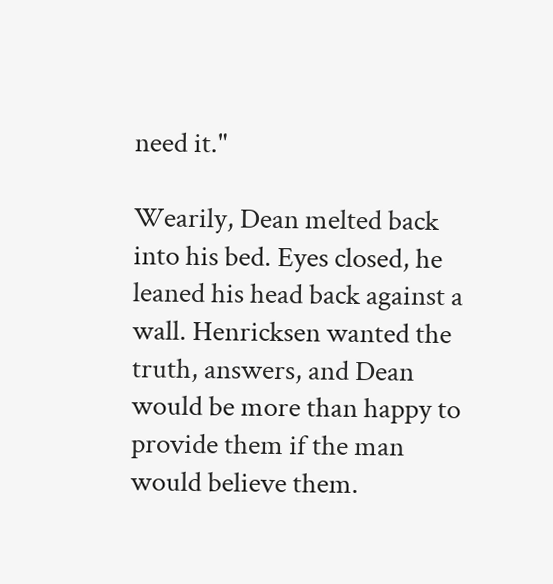need it."

Wearily, Dean melted back into his bed. Eyes closed, he leaned his head back against a wall. Henricksen wanted the truth, answers, and Dean would be more than happy to provide them if the man would believe them.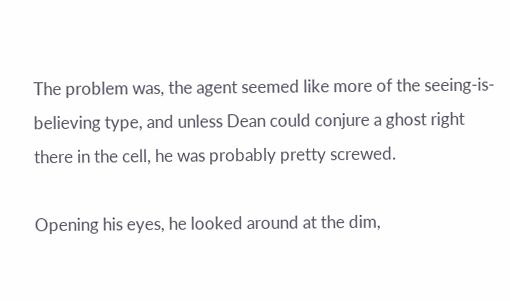The problem was, the agent seemed like more of the seeing-is-believing type, and unless Dean could conjure a ghost right there in the cell, he was probably pretty screwed.

Opening his eyes, he looked around at the dim,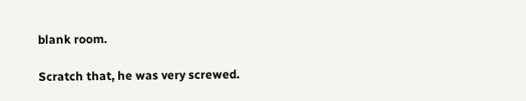blank room.

Scratch that, he was very screwed.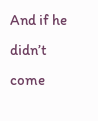And if he didn’t come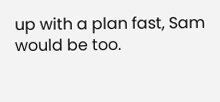up with a plan fast, Sam would be too.